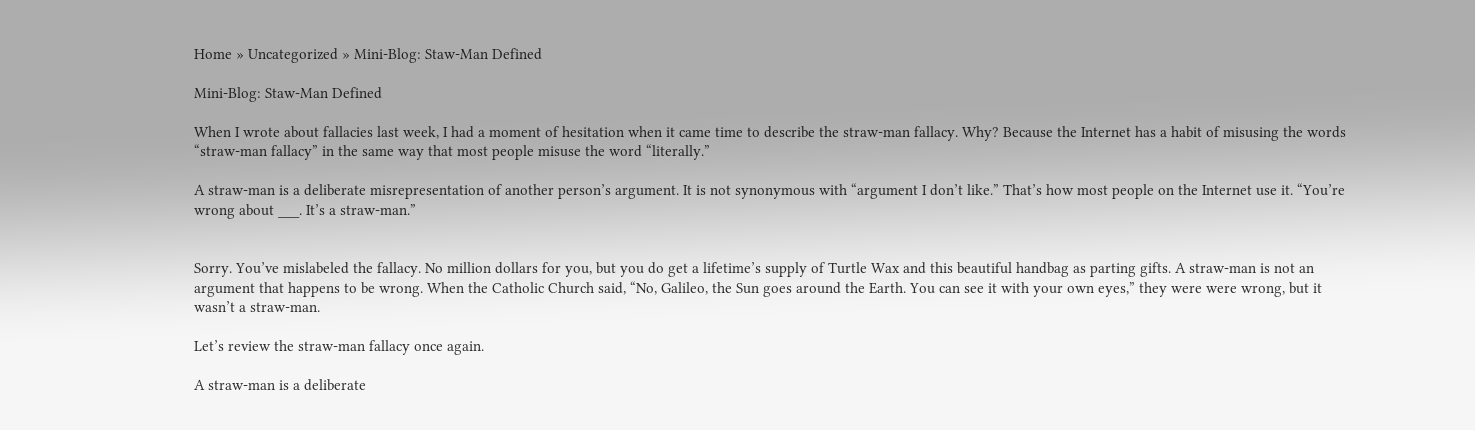Home » Uncategorized » Mini-Blog: Staw-Man Defined

Mini-Blog: Staw-Man Defined

When I wrote about fallacies last week, I had a moment of hesitation when it came time to describe the straw-man fallacy. Why? Because the Internet has a habit of misusing the words “straw-man fallacy” in the same way that most people misuse the word “literally.”

A straw-man is a deliberate misrepresentation of another person’s argument. It is not synonymous with “argument I don’t like.” That’s how most people on the Internet use it. “You’re wrong about ___. It’s a straw-man.”


Sorry. You’ve mislabeled the fallacy. No million dollars for you, but you do get a lifetime’s supply of Turtle Wax and this beautiful handbag as parting gifts. A straw-man is not an argument that happens to be wrong. When the Catholic Church said, “No, Galileo, the Sun goes around the Earth. You can see it with your own eyes,” they were were wrong, but it wasn’t a straw-man.

Let’s review the straw-man fallacy once again.

A straw-man is a deliberate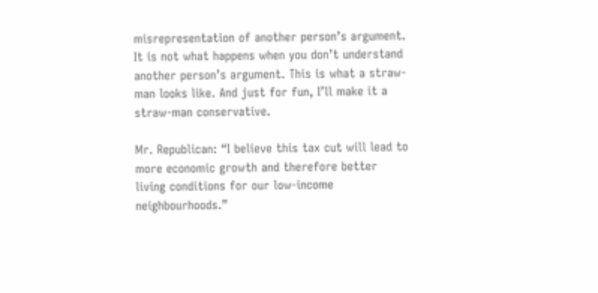misrepresentation of another person’s argument. It is not what happens when you don’t understand another person’s argument. This is what a straw-man looks like. And just for fun, I’ll make it a straw-man conservative.

Mr. Republican: “I believe this tax cut will lead to more economic growth and therefore better living conditions for our low-income neighbourhoods.”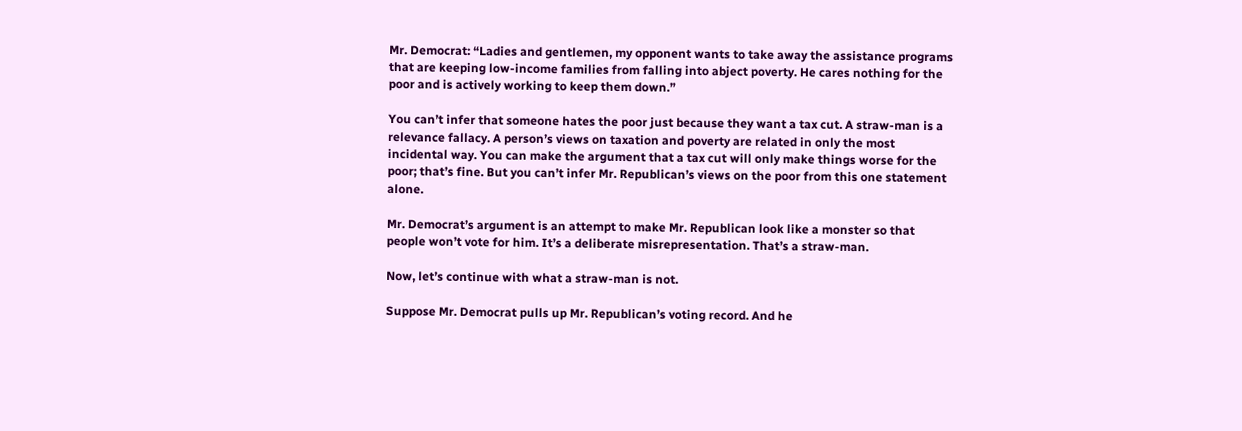Mr. Democrat: “Ladies and gentlemen, my opponent wants to take away the assistance programs that are keeping low-income families from falling into abject poverty. He cares nothing for the poor and is actively working to keep them down.”

You can’t infer that someone hates the poor just because they want a tax cut. A straw-man is a relevance fallacy. A person’s views on taxation and poverty are related in only the most incidental way. You can make the argument that a tax cut will only make things worse for the poor; that’s fine. But you can’t infer Mr. Republican’s views on the poor from this one statement alone.

Mr. Democrat’s argument is an attempt to make Mr. Republican look like a monster so that people won’t vote for him. It’s a deliberate misrepresentation. That’s a straw-man.

Now, let’s continue with what a straw-man is not.

Suppose Mr. Democrat pulls up Mr. Republican’s voting record. And he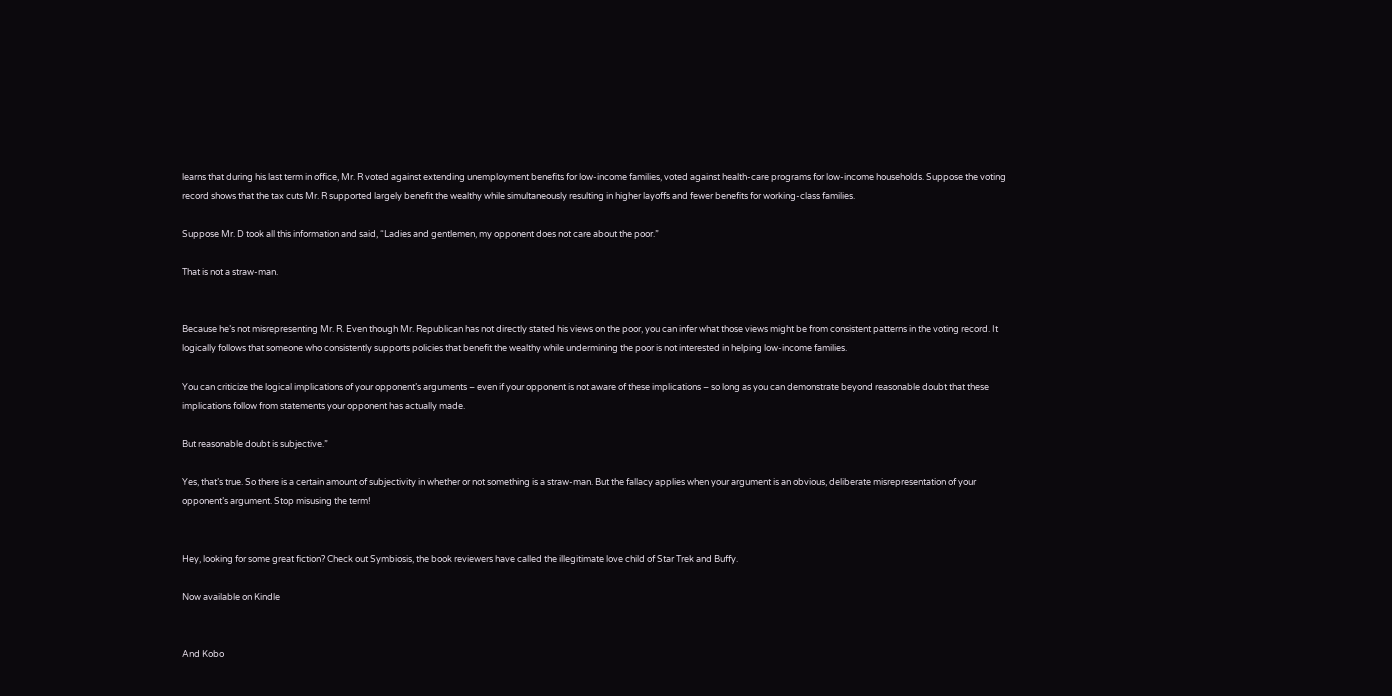learns that during his last term in office, Mr. R voted against extending unemployment benefits for low-income families, voted against health-care programs for low-income households. Suppose the voting record shows that the tax cuts Mr. R supported largely benefit the wealthy while simultaneously resulting in higher layoffs and fewer benefits for working-class families.

Suppose Mr. D took all this information and said, “Ladies and gentlemen, my opponent does not care about the poor.”

That is not a straw-man.


Because he’s not misrepresenting Mr. R. Even though Mr. Republican has not directly stated his views on the poor, you can infer what those views might be from consistent patterns in the voting record. It logically follows that someone who consistently supports policies that benefit the wealthy while undermining the poor is not interested in helping low-income families.

You can criticize the logical implications of your opponent’s arguments – even if your opponent is not aware of these implications – so long as you can demonstrate beyond reasonable doubt that these implications follow from statements your opponent has actually made.

But reasonable doubt is subjective.”

Yes, that’s true. So there is a certain amount of subjectivity in whether or not something is a straw-man. But the fallacy applies when your argument is an obvious, deliberate misrepresentation of your opponent’s argument. Stop misusing the term!


Hey, looking for some great fiction? Check out Symbiosis, the book reviewers have called the illegitimate love child of Star Trek and Buffy.

Now available on Kindle


And Kobo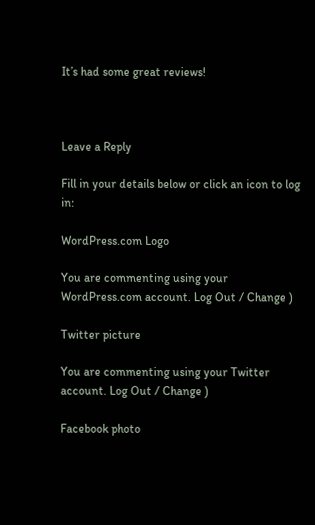It’s had some great reviews!



Leave a Reply

Fill in your details below or click an icon to log in:

WordPress.com Logo

You are commenting using your WordPress.com account. Log Out / Change )

Twitter picture

You are commenting using your Twitter account. Log Out / Change )

Facebook photo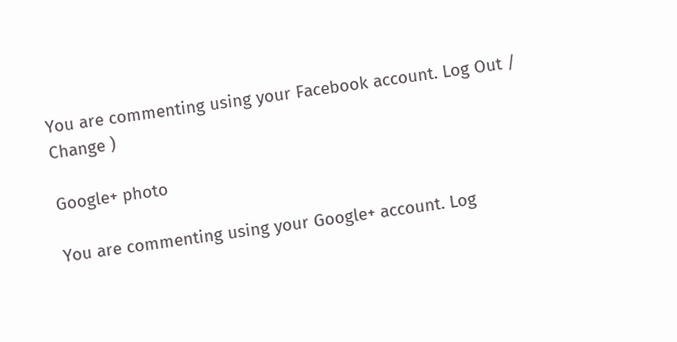You are commenting using your Facebook account. Log Out / Change )

Google+ photo

You are commenting using your Google+ account. Log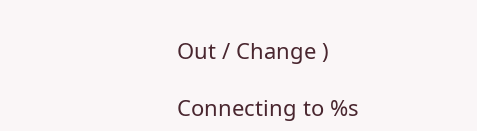Out / Change )

Connecting to %s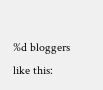%d bloggers like this: